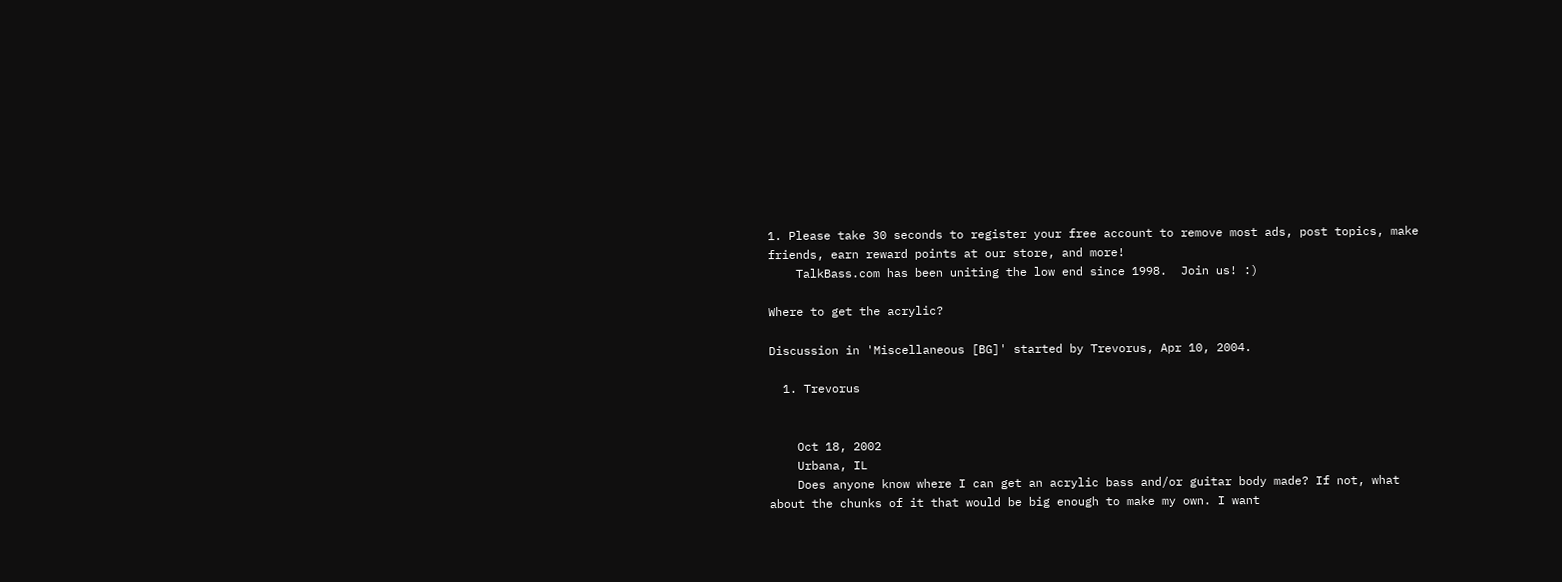1. Please take 30 seconds to register your free account to remove most ads, post topics, make friends, earn reward points at our store, and more!
    TalkBass.com has been uniting the low end since 1998.  Join us! :)

Where to get the acrylic?

Discussion in 'Miscellaneous [BG]' started by Trevorus, Apr 10, 2004.

  1. Trevorus


    Oct 18, 2002
    Urbana, IL
    Does anyone know where I can get an acrylic bass and/or guitar body made? If not, what about the chunks of it that would be big enough to make my own. I want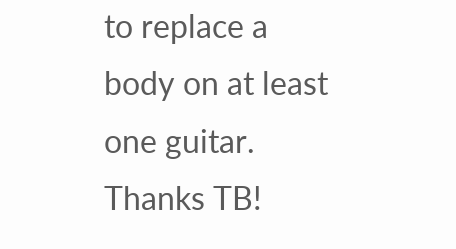to replace a body on at least one guitar. Thanks TB!